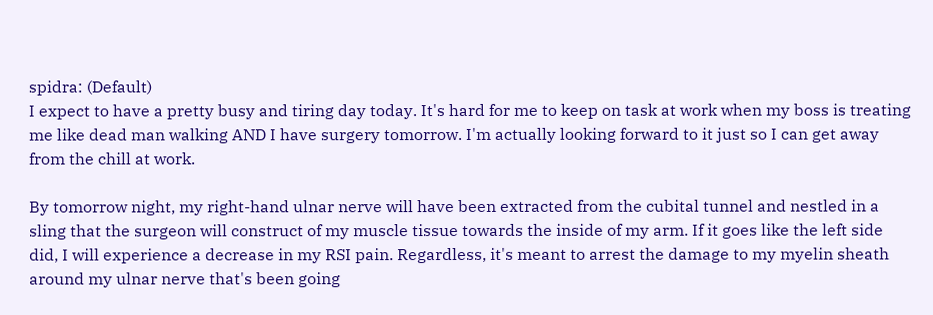spidra: (Default)
I expect to have a pretty busy and tiring day today. It's hard for me to keep on task at work when my boss is treating me like dead man walking AND I have surgery tomorrow. I'm actually looking forward to it just so I can get away from the chill at work.

By tomorrow night, my right-hand ulnar nerve will have been extracted from the cubital tunnel and nestled in a sling that the surgeon will construct of my muscle tissue towards the inside of my arm. If it goes like the left side did, I will experience a decrease in my RSI pain. Regardless, it's meant to arrest the damage to my myelin sheath around my ulnar nerve that's been going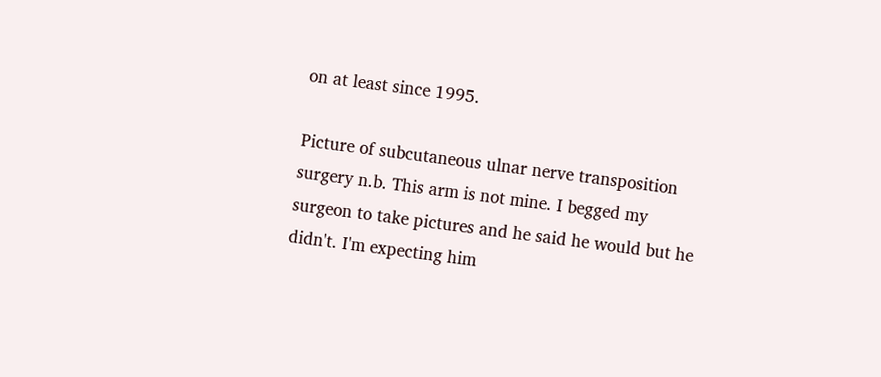on at least since 1995.

Picture of subcutaneous ulnar nerve transposition surgery n.b. This arm is not mine. I begged my surgeon to take pictures and he said he would but he didn't. I'm expecting him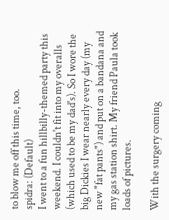to blow me off this time, too.
spidra: (Default)
I went to a fun hillbilly-themed party this weekend. I couldn't fit into my overalls (which used to be my dad's). So I wore the big Dickies I wear nearly every day (my new "fat pants") and put on a bandana and my gas station shirt. My friend Paula took loads of pictures.

With the surgery coming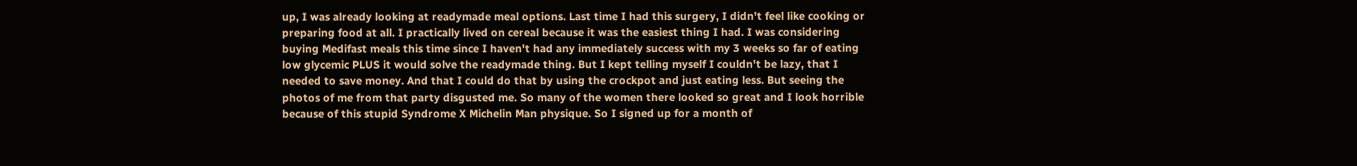up, I was already looking at readymade meal options. Last time I had this surgery, I didn't feel like cooking or preparing food at all. I practically lived on cereal because it was the easiest thing I had. I was considering buying Medifast meals this time since I haven't had any immediately success with my 3 weeks so far of eating low glycemic PLUS it would solve the readymade thing. But I kept telling myself I couldn't be lazy, that I needed to save money. And that I could do that by using the crockpot and just eating less. But seeing the photos of me from that party disgusted me. So many of the women there looked so great and I look horrible because of this stupid Syndrome X Michelin Man physique. So I signed up for a month of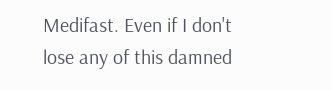Medifast. Even if I don't lose any of this damned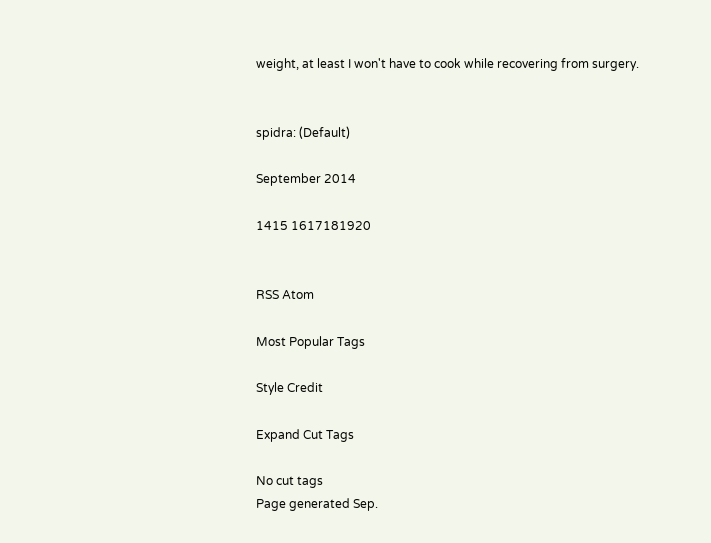weight, at least I won't have to cook while recovering from surgery.


spidra: (Default)

September 2014

1415 1617181920


RSS Atom

Most Popular Tags

Style Credit

Expand Cut Tags

No cut tags
Page generated Sep.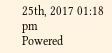25th, 2017 01:18 pm
Powered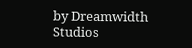by Dreamwidth Studios